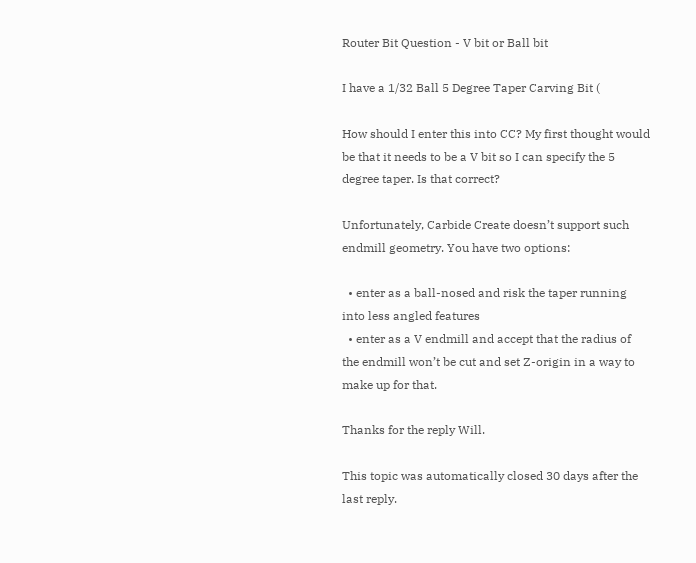Router Bit Question - V bit or Ball bit

I have a 1/32 Ball 5 Degree Taper Carving Bit (

How should I enter this into CC? My first thought would be that it needs to be a V bit so I can specify the 5 degree taper. Is that correct?

Unfortunately, Carbide Create doesn’t support such endmill geometry. You have two options:

  • enter as a ball-nosed and risk the taper running into less angled features
  • enter as a V endmill and accept that the radius of the endmill won’t be cut and set Z-origin in a way to make up for that.

Thanks for the reply Will.

This topic was automatically closed 30 days after the last reply.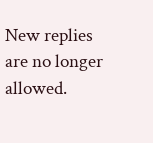New replies are no longer allowed.